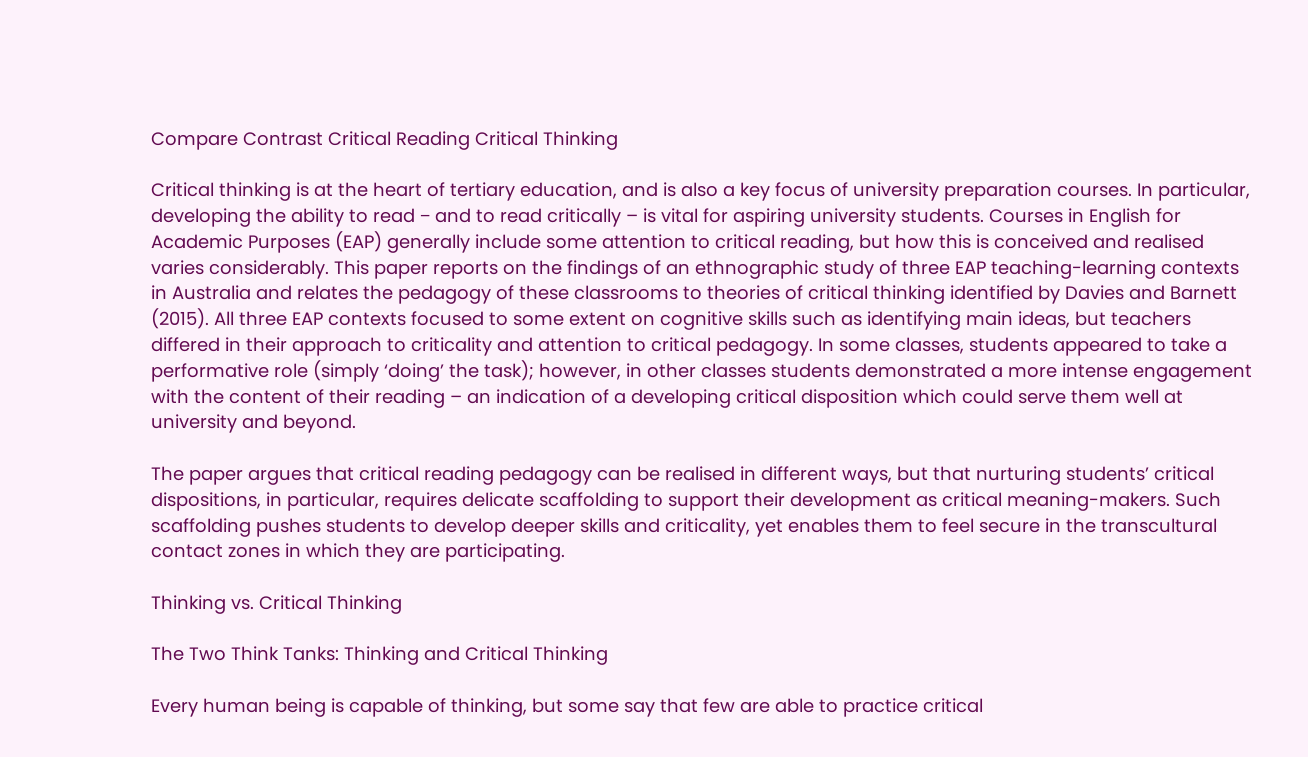Compare Contrast Critical Reading Critical Thinking

Critical thinking is at the heart of tertiary education, and is also a key focus of university preparation courses. In particular, developing the ability to read − and to read critically – is vital for aspiring university students. Courses in English for Academic Purposes (EAP) generally include some attention to critical reading, but how this is conceived and realised varies considerably. This paper reports on the findings of an ethnographic study of three EAP teaching-learning contexts in Australia and relates the pedagogy of these classrooms to theories of critical thinking identified by Davies and Barnett (2015). All three EAP contexts focused to some extent on cognitive skills such as identifying main ideas, but teachers differed in their approach to criticality and attention to critical pedagogy. In some classes, students appeared to take a performative role (simply ‘doing’ the task); however, in other classes students demonstrated a more intense engagement with the content of their reading – an indication of a developing critical disposition which could serve them well at university and beyond.

The paper argues that critical reading pedagogy can be realised in different ways, but that nurturing students’ critical dispositions, in particular, requires delicate scaffolding to support their development as critical meaning-makers. Such scaffolding pushes students to develop deeper skills and criticality, yet enables them to feel secure in the transcultural contact zones in which they are participating.

Thinking vs. Critical Thinking

The Two Think Tanks: Thinking and Critical Thinking

Every human being is capable of thinking, but some say that few are able to practice critical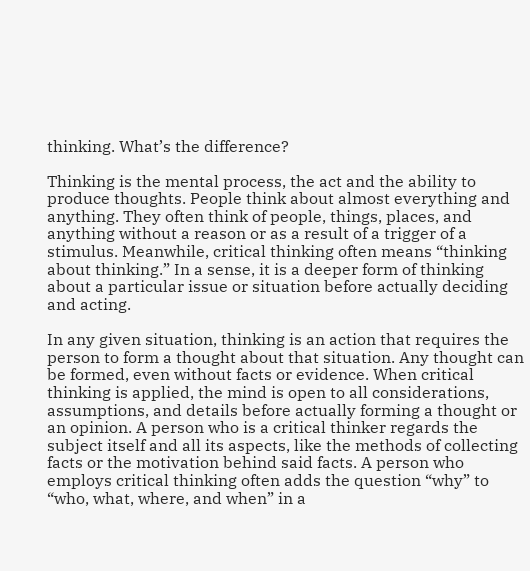thinking. What’s the difference?

Thinking is the mental process, the act and the ability to produce thoughts. People think about almost everything and anything. They often think of people, things, places, and anything without a reason or as a result of a trigger of a stimulus. Meanwhile, critical thinking often means “thinking about thinking.” In a sense, it is a deeper form of thinking about a particular issue or situation before actually deciding and acting.

In any given situation, thinking is an action that requires the person to form a thought about that situation. Any thought can be formed, even without facts or evidence. When critical thinking is applied, the mind is open to all considerations, assumptions, and details before actually forming a thought or an opinion. A person who is a critical thinker regards the subject itself and all its aspects, like the methods of collecting facts or the motivation behind said facts. A person who employs critical thinking often adds the question “why” to “who, what, where, and when” in a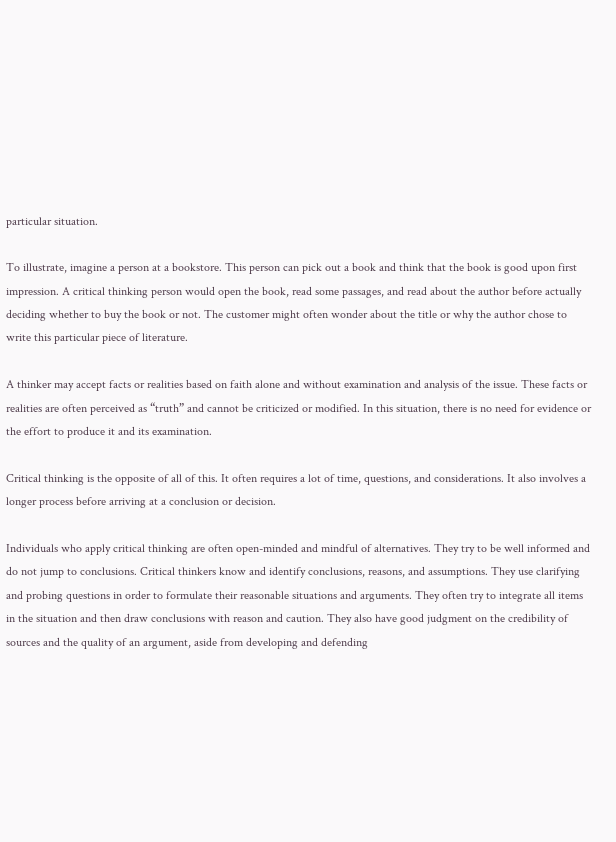particular situation.

To illustrate, imagine a person at a bookstore. This person can pick out a book and think that the book is good upon first impression. A critical thinking person would open the book, read some passages, and read about the author before actually deciding whether to buy the book or not. The customer might often wonder about the title or why the author chose to write this particular piece of literature.

A thinker may accept facts or realities based on faith alone and without examination and analysis of the issue. These facts or realities are often perceived as “truth” and cannot be criticized or modified. In this situation, there is no need for evidence or the effort to produce it and its examination.

Critical thinking is the opposite of all of this. It often requires a lot of time, questions, and considerations. It also involves a longer process before arriving at a conclusion or decision.

Individuals who apply critical thinking are often open-minded and mindful of alternatives. They try to be well informed and do not jump to conclusions. Critical thinkers know and identify conclusions, reasons, and assumptions. They use clarifying and probing questions in order to formulate their reasonable situations and arguments. They often try to integrate all items in the situation and then draw conclusions with reason and caution. They also have good judgment on the credibility of sources and the quality of an argument, aside from developing and defending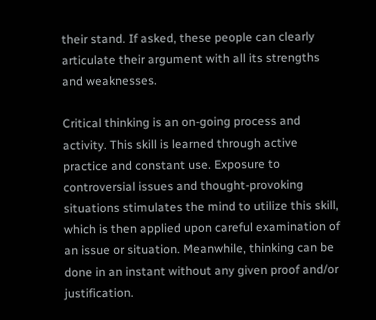their stand. If asked, these people can clearly articulate their argument with all its strengths and weaknesses.

Critical thinking is an on-going process and activity. This skill is learned through active practice and constant use. Exposure to controversial issues and thought-provoking situations stimulates the mind to utilize this skill, which is then applied upon careful examination of an issue or situation. Meanwhile, thinking can be done in an instant without any given proof and/or justification.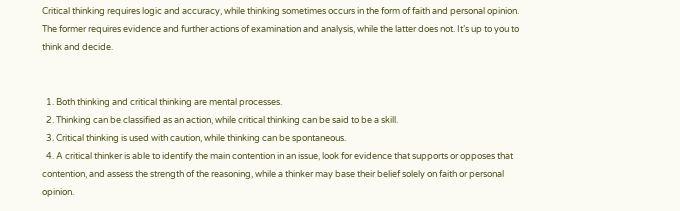Critical thinking requires logic and accuracy, while thinking sometimes occurs in the form of faith and personal opinion. The former requires evidence and further actions of examination and analysis, while the latter does not. It’s up to you to think and decide.


  1. Both thinking and critical thinking are mental processes.
  2. Thinking can be classified as an action, while critical thinking can be said to be a skill.
  3. Critical thinking is used with caution, while thinking can be spontaneous.
  4. A critical thinker is able to identify the main contention in an issue, look for evidence that supports or opposes that contention, and assess the strength of the reasoning, while a thinker may base their belief solely on faith or personal opinion.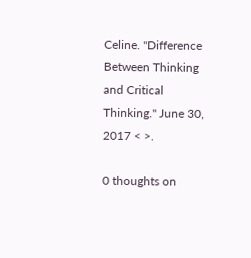Celine. "Difference Between Thinking and Critical Thinking." June 30, 2017 < >.

0 thoughts on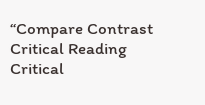“Compare Contrast Critical Reading Critical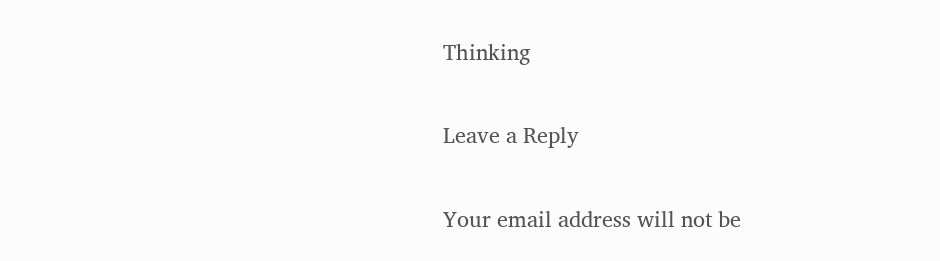Thinking

Leave a Reply

Your email address will not be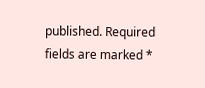published. Required fields are marked *